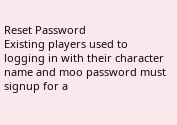Reset Password
Existing players used to logging in with their character name and moo password must signup for a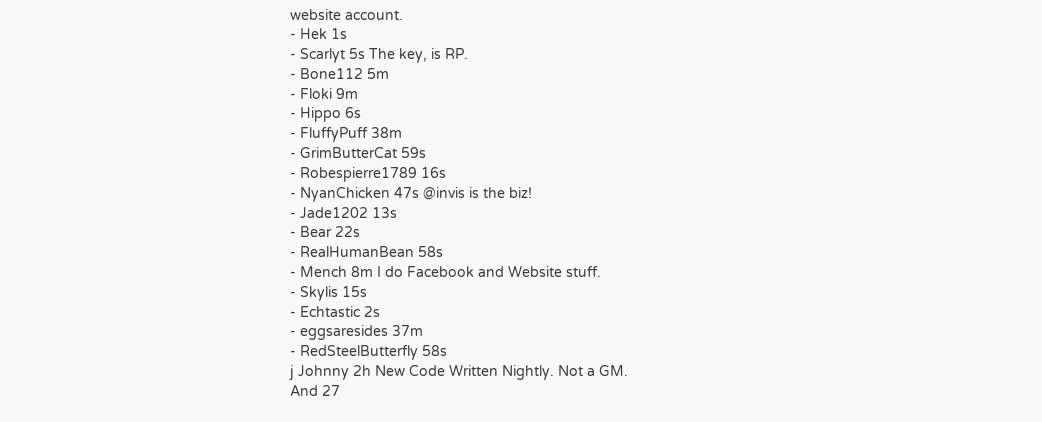website account.
- Hek 1s
- Scarlyt 5s The key, is RP.
- Bone112 5m
- Floki 9m
- Hippo 6s
- FluffyPuff 38m
- GrimButterCat 59s
- Robespierre1789 16s
- NyanChicken 47s @invis is the biz!
- Jade1202 13s
- Bear 22s
- RealHumanBean 58s
- Mench 8m I do Facebook and Website stuff.
- Skylis 15s
- Echtastic 2s
- eggsaresides 37m
- RedSteelButterfly 58s
j Johnny 2h New Code Written Nightly. Not a GM.
And 27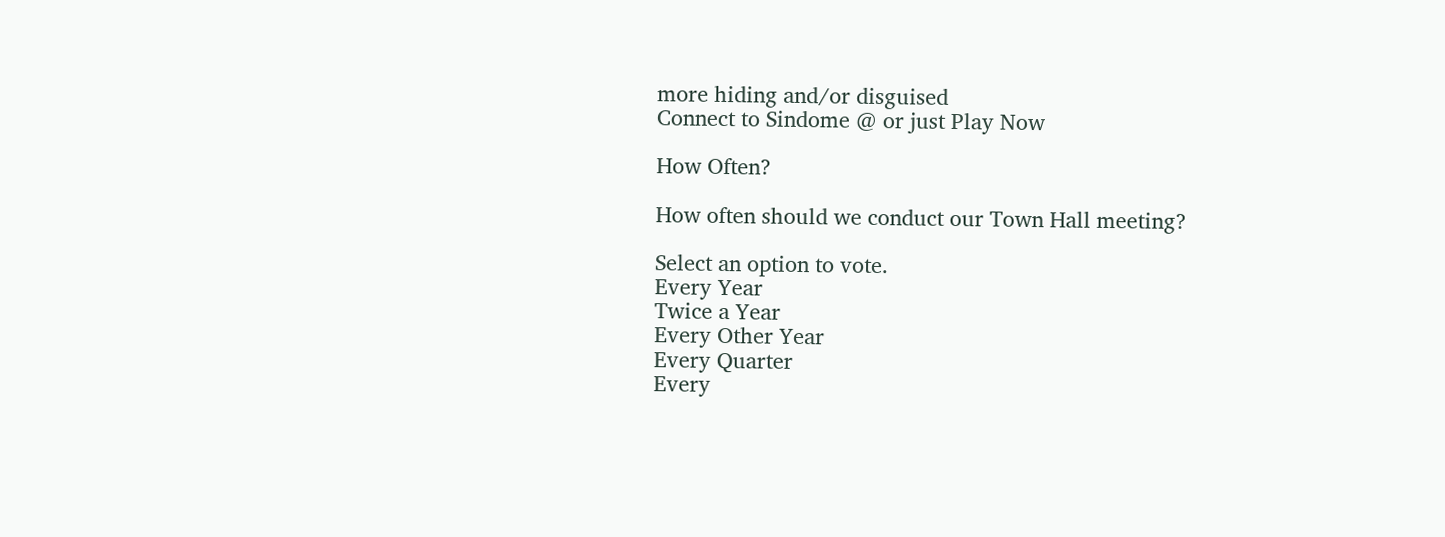more hiding and/or disguised
Connect to Sindome @ or just Play Now

How Often?

How often should we conduct our Town Hall meeting?

Select an option to vote.
Every Year
Twice a Year
Every Other Year
Every Quarter
Every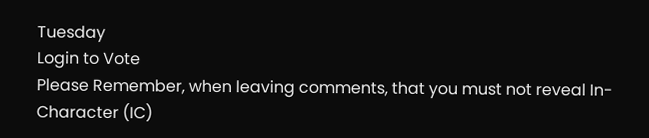Tuesday
Login to Vote
Please Remember, when leaving comments, that you must not reveal In-Character (IC)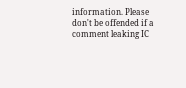information. Please don't be offended if a comment leaking IC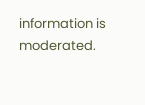information is moderated.